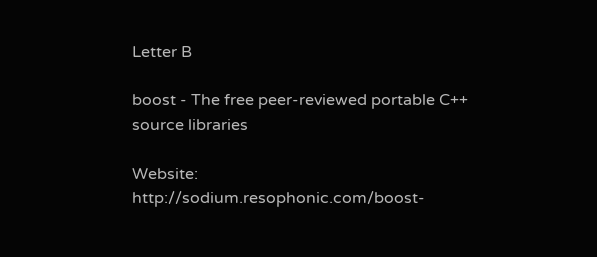Letter B

boost - The free peer-reviewed portable C++ source libraries

Website: http://sodium.resophonic.com/boost-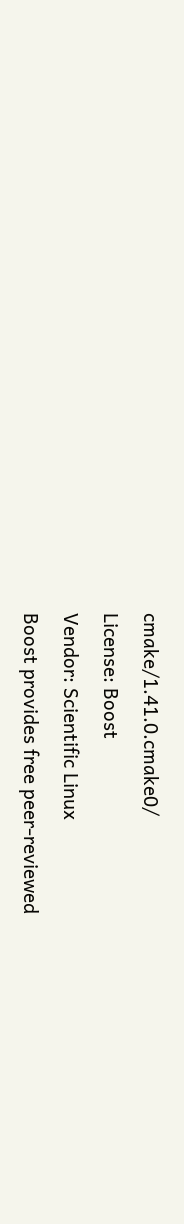cmake/1.41.0.cmake0/
License: Boost
Vendor: Scientific Linux
Boost provides free peer-reviewed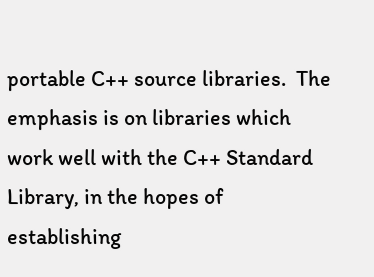portable C++ source libraries.  The
emphasis is on libraries which work well with the C++ Standard
Library, in the hopes of establishing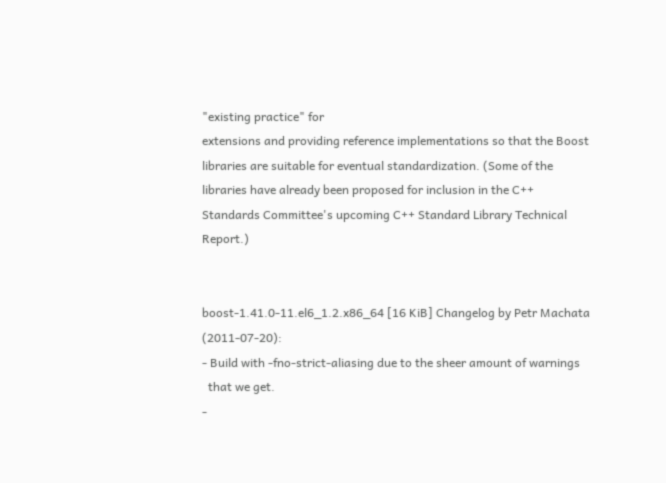"existing practice" for
extensions and providing reference implementations so that the Boost
libraries are suitable for eventual standardization. (Some of the
libraries have already been proposed for inclusion in the C++
Standards Committee's upcoming C++ Standard Library Technical Report.)


boost-1.41.0-11.el6_1.2.x86_64 [16 KiB] Changelog by Petr Machata (2011-07-20):
- Build with -fno-strict-aliasing due to the sheer amount of warnings
  that we get.
-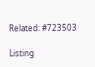Related: #723503

Listing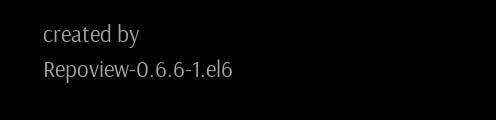created by Repoview-0.6.6-1.el6